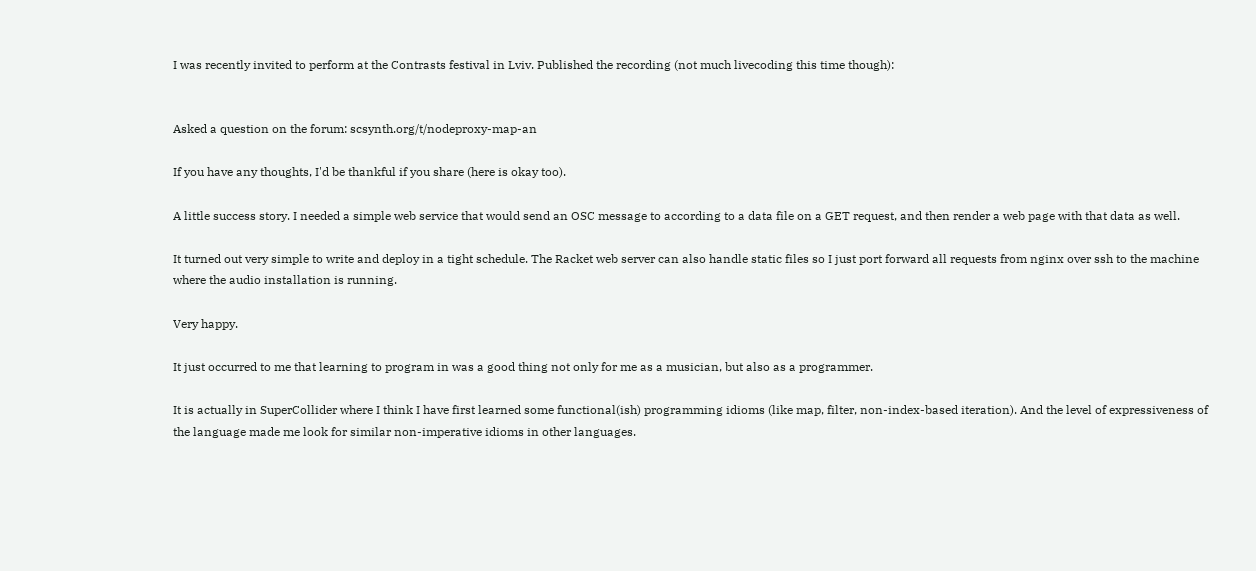I was recently invited to perform at the Contrasts festival in Lviv. Published the recording (not much livecoding this time though):


Asked a question on the forum: scsynth.org/t/nodeproxy-map-an

If you have any thoughts, I'd be thankful if you share (here is okay too).

A little success story. I needed a simple web service that would send an OSC message to according to a data file on a GET request, and then render a web page with that data as well.

It turned out very simple to write and deploy in a tight schedule. The Racket web server can also handle static files so I just port forward all requests from nginx over ssh to the machine where the audio installation is running.

Very happy.

It just occurred to me that learning to program in was a good thing not only for me as a musician, but also as a programmer.

It is actually in SuperCollider where I think I have first learned some functional(ish) programming idioms (like map, filter, non-index-based iteration). And the level of expressiveness of the language made me look for similar non-imperative idioms in other languages.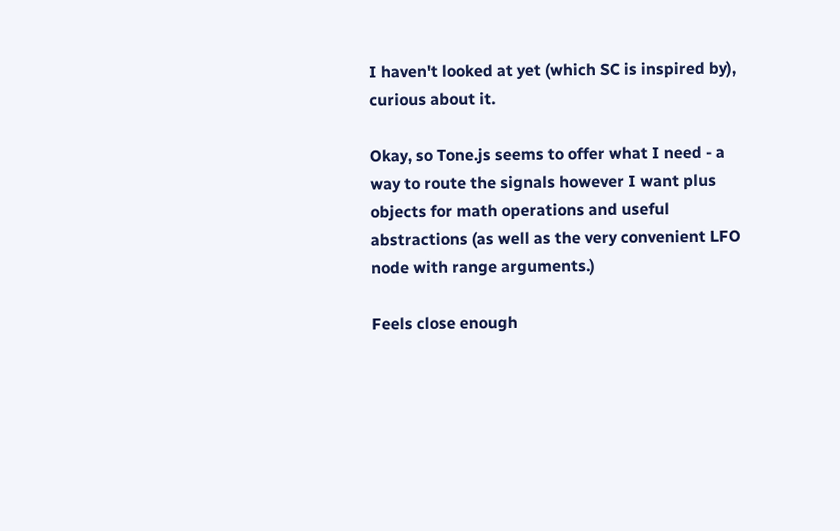I haven't looked at yet (which SC is inspired by), curious about it.

Okay, so Tone.js seems to offer what I need - a way to route the signals however I want plus objects for math operations and useful abstractions (as well as the very convenient LFO node with range arguments.)

Feels close enough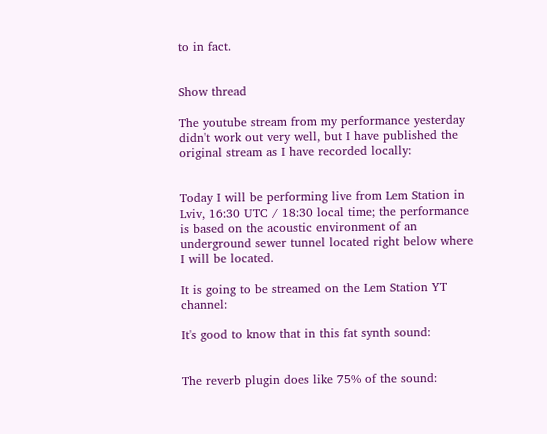to in fact.


Show thread

The youtube stream from my performance yesterday didn't work out very well, but I have published the original stream as I have recorded locally:


Today I will be performing live from Lem Station in Lviv, 16:30 UTC / 18:30 local time; the performance is based on the acoustic environment of an underground sewer tunnel located right below where I will be located.

It is going to be streamed on the Lem Station YT channel:

It's good to know that in this fat synth sound:


The reverb plugin does like 75% of the sound: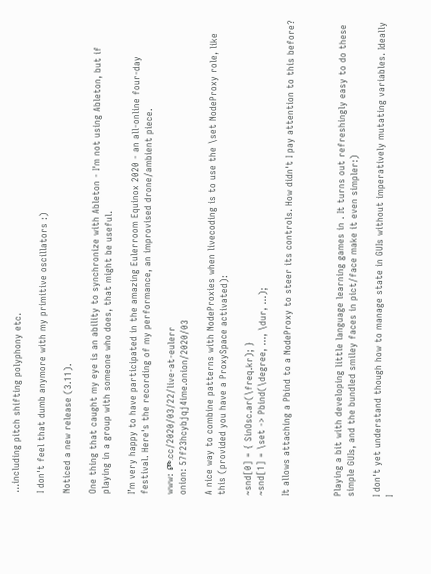...including pitch shifting polyphony etc.

I don't feel that dumb anymore with my primitive oscillators :)

Noticed a new release (3.11).

One thing that caught my eye is an ability to synchronize with Ableton - I'm not using Ableton, but if playing in a group with someone who does, that might be useful.

I’m very happy to have participated in the amazing Eulerroom Equinox 2020 - an all-online four-day festival. Here's the recording of my performance, an improvised drone/ambient piece.

www: ጮ.cc/2020/03/22/live-at-eulerr
onion: 57f23hcybjqj4ime.onion/2020/03

A nice way to combine patterns with NodeProxies when livecoding is to use the \set NodeProxy role, like this (provided you have a ProxySpace activated):

~snd[0] = { SinOsc.ar(\freq.kr); }
~snd[1] = \set -> Pbind(\degree, ..., \dur, ...);

It allows attaching a Pbind to a NodeProxy to steer its controls. How didn't I pay attention to this before?



Playing a bit with developing little language learning games in . It turns out refreshingly easy to do these simple GUIs, and the bundled smiley faces in pict/face make it even simpler:)

I don't yet understand though how to manage state in GUIs without imperatively mutating variables. Ideally I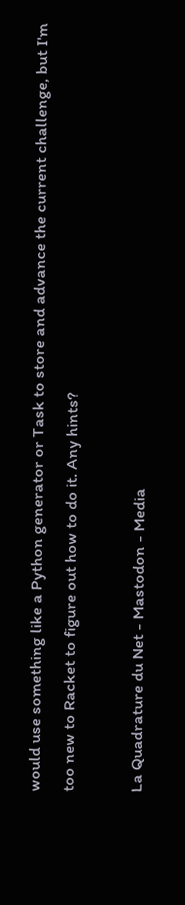would use something like a Python generator or Task to store and advance the current challenge, but I'm too new to Racket to figure out how to do it. Any hints?

La Quadrature du Net - Mastodon - Media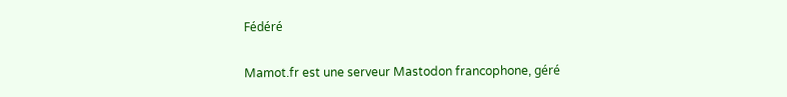Fédéré

Mamot.fr est une serveur Mastodon francophone, géré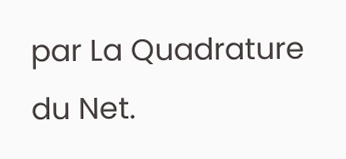par La Quadrature du Net.